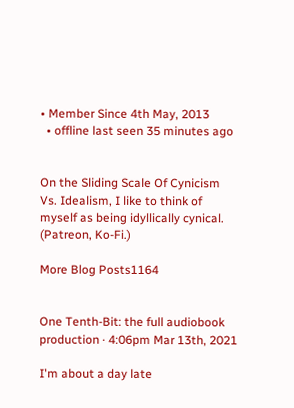• Member Since 4th May, 2013
  • offline last seen 35 minutes ago


On the Sliding Scale Of Cynicism Vs. Idealism, I like to think of myself as being idyllically cynical. (Patreon, Ko-Fi.)

More Blog Posts1164


One Tenth-Bit: the full audiobook production · 4:06pm Mar 13th, 2021

I'm about a day late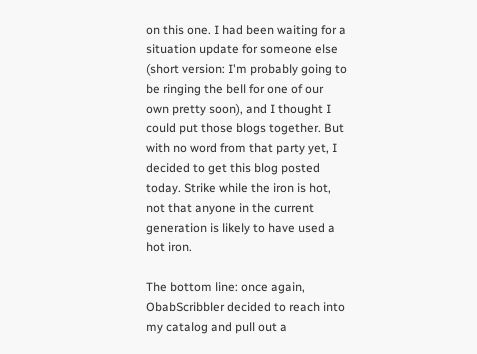on this one. I had been waiting for a situation update for someone else (short version: I'm probably going to be ringing the bell for one of our own pretty soon), and I thought I could put those blogs together. But with no word from that party yet, I decided to get this blog posted today. Strike while the iron is hot, not that anyone in the current generation is likely to have used a hot iron.

The bottom line: once again, ObabScribbler decided to reach into my catalog and pull out a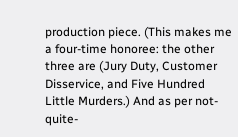production piece. (This makes me a four-time honoree: the other three are (Jury Duty, Customer Disservice, and Five Hundred Little Murders.) And as per not-quite-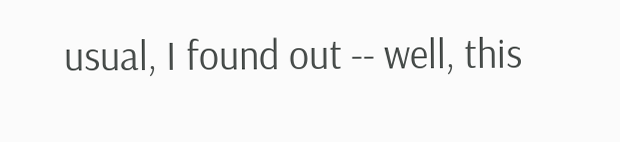usual, I found out -- well, this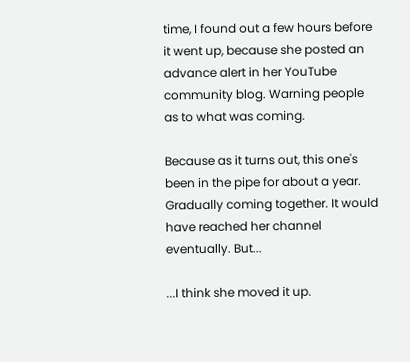time, I found out a few hours before it went up, because she posted an advance alert in her YouTube community blog. Warning people as to what was coming.

Because as it turns out, this one's been in the pipe for about a year. Gradually coming together. It would have reached her channel eventually. But...

...I think she moved it up.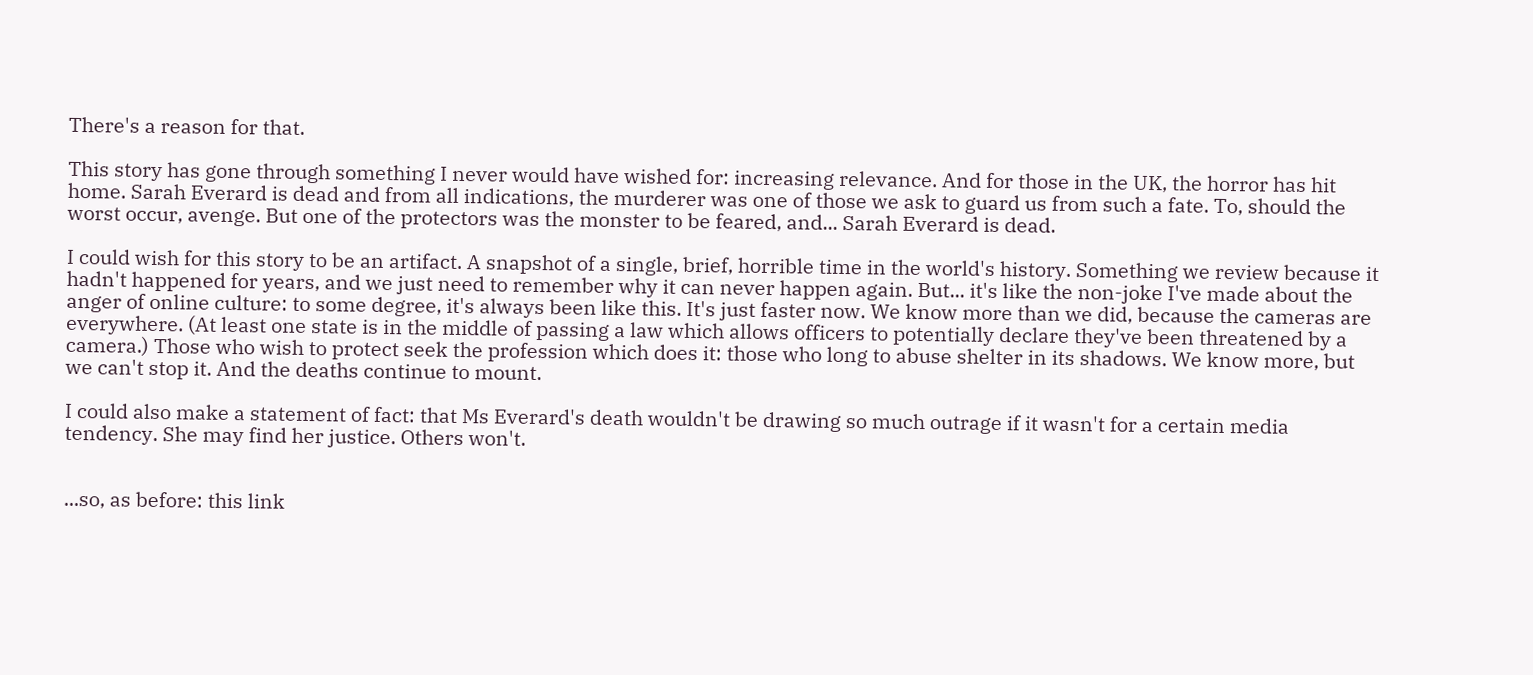There's a reason for that.

This story has gone through something I never would have wished for: increasing relevance. And for those in the UK, the horror has hit home. Sarah Everard is dead and from all indications, the murderer was one of those we ask to guard us from such a fate. To, should the worst occur, avenge. But one of the protectors was the monster to be feared, and... Sarah Everard is dead.

I could wish for this story to be an artifact. A snapshot of a single, brief, horrible time in the world's history. Something we review because it hadn't happened for years, and we just need to remember why it can never happen again. But... it's like the non-joke I've made about the anger of online culture: to some degree, it's always been like this. It's just faster now. We know more than we did, because the cameras are everywhere. (At least one state is in the middle of passing a law which allows officers to potentially declare they've been threatened by a camera.) Those who wish to protect seek the profession which does it: those who long to abuse shelter in its shadows. We know more, but we can't stop it. And the deaths continue to mount.

I could also make a statement of fact: that Ms Everard's death wouldn't be drawing so much outrage if it wasn't for a certain media tendency. She may find her justice. Others won't.


...so, as before: this link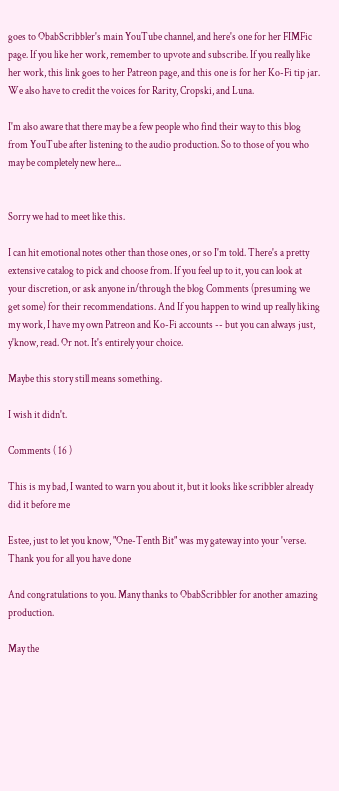goes to ObabScribbler's main YouTube channel, and here's one for her FIMFic page. If you like her work, remember to upvote and subscribe. If you really like her work, this link goes to her Patreon page, and this one is for her Ko-Fi tip jar. We also have to credit the voices for Rarity, Cropski, and Luna.

I'm also aware that there may be a few people who find their way to this blog from YouTube after listening to the audio production. So to those of you who may be completely new here...


Sorry we had to meet like this.

I can hit emotional notes other than those ones, or so I'm told. There's a pretty extensive catalog to pick and choose from. If you feel up to it, you can look at your discretion, or ask anyone in/through the blog Comments (presuming we get some) for their recommendations. And If you happen to wind up really liking my work, I have my own Patreon and Ko-Fi accounts -- but you can always just, y'know, read. Or not. It's entirely your choice.

Maybe this story still means something.

I wish it didn't.

Comments ( 16 )

This is my bad, I wanted to warn you about it, but it looks like scribbler already did it before me

Estee, just to let you know, "One-Tenth Bit" was my gateway into your 'verse. Thank you for all you have done

And congratulations to you. Many thanks to ObabScribbler for another amazing production.

May the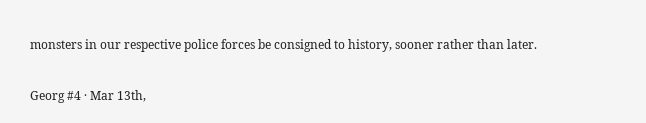monsters in our respective police forces be consigned to history, sooner rather than later.

Georg #4 · Mar 13th,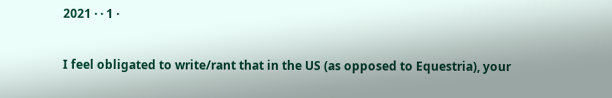2021 · · 1 ·

I feel obligated to write/rant that in the US (as opposed to Equestria), your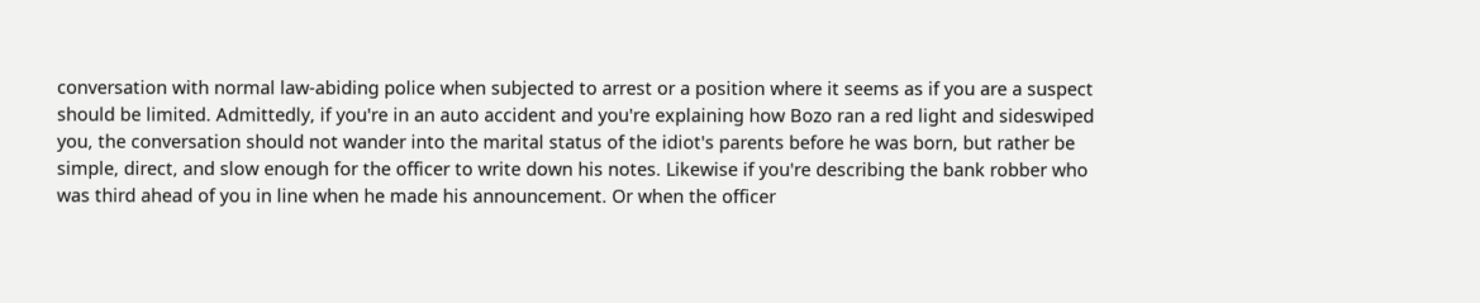conversation with normal law-abiding police when subjected to arrest or a position where it seems as if you are a suspect should be limited. Admittedly, if you're in an auto accident and you're explaining how Bozo ran a red light and sideswiped you, the conversation should not wander into the marital status of the idiot's parents before he was born, but rather be simple, direct, and slow enough for the officer to write down his notes. Likewise if you're describing the bank robber who was third ahead of you in line when he made his announcement. Or when the officer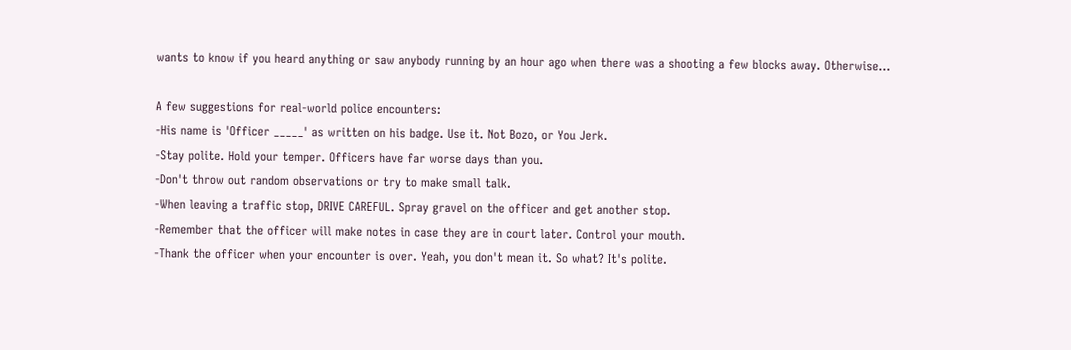wants to know if you heard anything or saw anybody running by an hour ago when there was a shooting a few blocks away. Otherwise...

A few suggestions for real-world police encounters:
-His name is 'Officer _____' as written on his badge. Use it. Not Bozo, or You Jerk.
-Stay polite. Hold your temper. Officers have far worse days than you.
-Don't throw out random observations or try to make small talk.
-When leaving a traffic stop, DRIVE CAREFUL. Spray gravel on the officer and get another stop.
-Remember that the officer will make notes in case they are in court later. Control your mouth.
-Thank the officer when your encounter is over. Yeah, you don't mean it. So what? It's polite.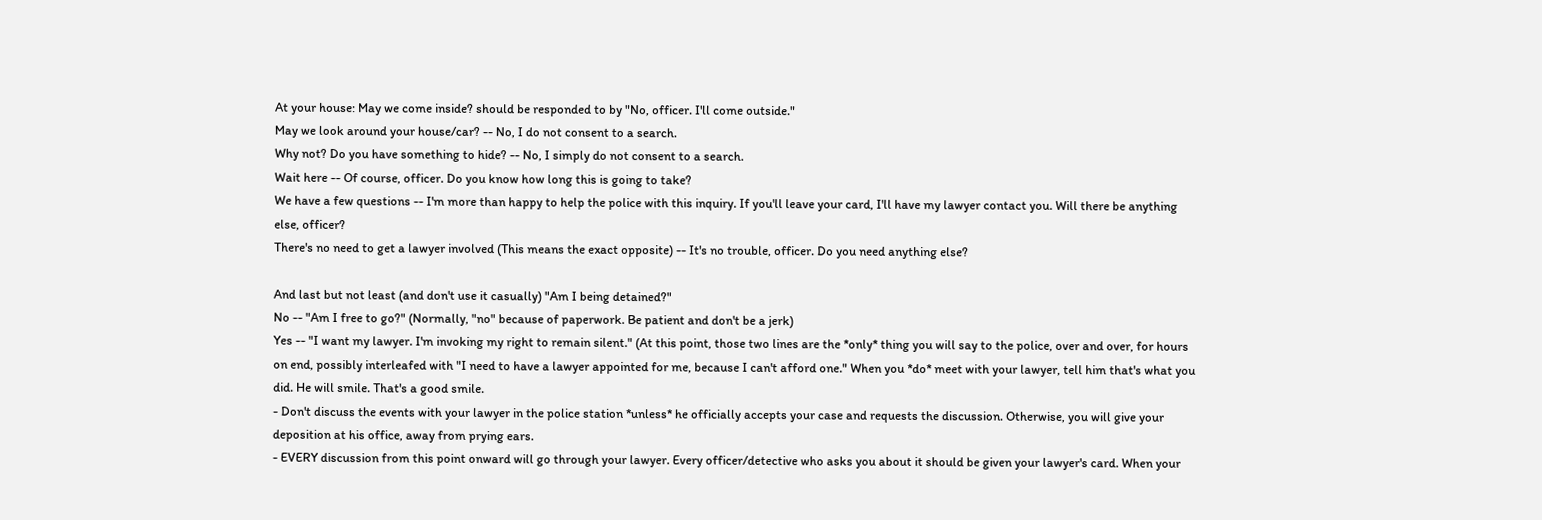At your house: May we come inside? should be responded to by "No, officer. I'll come outside."
May we look around your house/car? -- No, I do not consent to a search.
Why not? Do you have something to hide? -- No, I simply do not consent to a search.
Wait here -- Of course, officer. Do you know how long this is going to take?
We have a few questions -- I'm more than happy to help the police with this inquiry. If you'll leave your card, I'll have my lawyer contact you. Will there be anything else, officer?
There's no need to get a lawyer involved (This means the exact opposite) -- It's no trouble, officer. Do you need anything else?

And last but not least (and don't use it casually) "Am I being detained?"
No -- "Am I free to go?" (Normally, "no" because of paperwork. Be patient and don't be a jerk)
Yes -- "I want my lawyer. I'm invoking my right to remain silent." (At this point, those two lines are the *only* thing you will say to the police, over and over, for hours on end, possibly interleafed with "I need to have a lawyer appointed for me, because I can't afford one." When you *do* meet with your lawyer, tell him that's what you did. He will smile. That's a good smile.
- Don't discuss the events with your lawyer in the police station *unless* he officially accepts your case and requests the discussion. Otherwise, you will give your deposition at his office, away from prying ears.
- EVERY discussion from this point onward will go through your lawyer. Every officer/detective who asks you about it should be given your lawyer's card. When your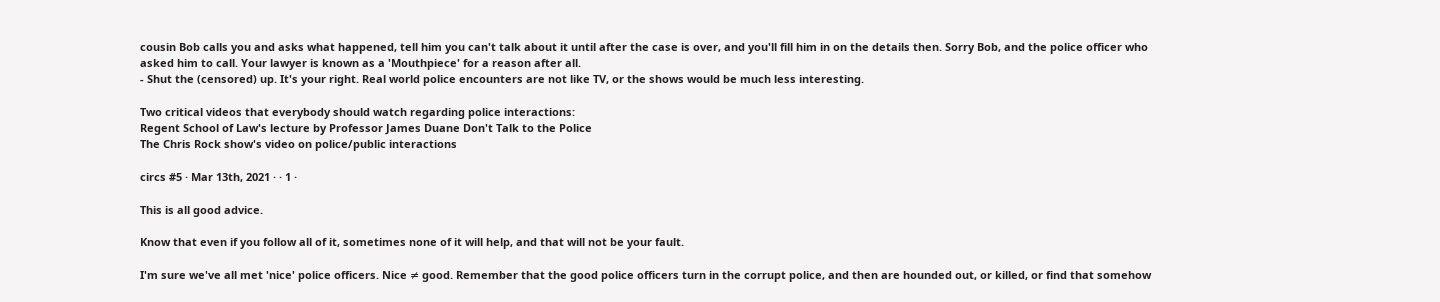cousin Bob calls you and asks what happened, tell him you can't talk about it until after the case is over, and you'll fill him in on the details then. Sorry Bob, and the police officer who asked him to call. Your lawyer is known as a 'Mouthpiece' for a reason after all.
- Shut the (censored) up. It's your right. Real world police encounters are not like TV, or the shows would be much less interesting.

Two critical videos that everybody should watch regarding police interactions:
Regent School of Law's lecture by Professor James Duane Don't Talk to the Police
The Chris Rock show's video on police/public interactions

circs #5 · Mar 13th, 2021 · · 1 ·

This is all good advice.

Know that even if you follow all of it, sometimes none of it will help, and that will not be your fault.

I'm sure we've all met 'nice' police officers. Nice ≠ good. Remember that the good police officers turn in the corrupt police, and then are hounded out, or killed, or find that somehow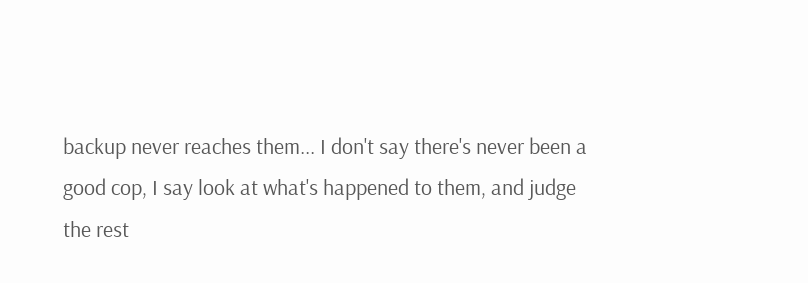backup never reaches them... I don't say there's never been a good cop, I say look at what's happened to them, and judge the rest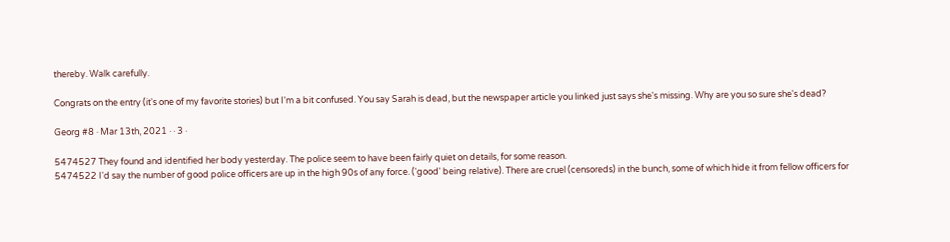thereby. Walk carefully.

Congrats on the entry (it's one of my favorite stories) but I'm a bit confused. You say Sarah is dead, but the newspaper article you linked just says she's missing. Why are you so sure she's dead?

Georg #8 · Mar 13th, 2021 · · 3 ·

5474527 They found and identified her body yesterday. The police seem to have been fairly quiet on details, for some reason.
5474522 I'd say the number of good police officers are up in the high 90s of any force. ('good' being relative). There are cruel (censoreds) in the bunch, some of which hide it from fellow officers for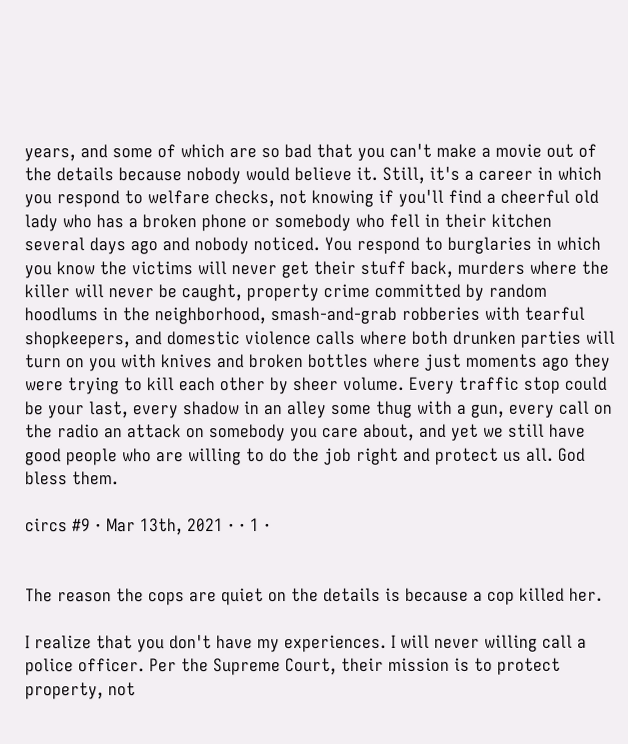years, and some of which are so bad that you can't make a movie out of the details because nobody would believe it. Still, it's a career in which you respond to welfare checks, not knowing if you'll find a cheerful old lady who has a broken phone or somebody who fell in their kitchen several days ago and nobody noticed. You respond to burglaries in which you know the victims will never get their stuff back, murders where the killer will never be caught, property crime committed by random hoodlums in the neighborhood, smash-and-grab robberies with tearful shopkeepers, and domestic violence calls where both drunken parties will turn on you with knives and broken bottles where just moments ago they were trying to kill each other by sheer volume. Every traffic stop could be your last, every shadow in an alley some thug with a gun, every call on the radio an attack on somebody you care about, and yet we still have good people who are willing to do the job right and protect us all. God bless them.

circs #9 · Mar 13th, 2021 · · 1 ·


The reason the cops are quiet on the details is because a cop killed her.

I realize that you don't have my experiences. I will never willing call a police officer. Per the Supreme Court, their mission is to protect property, not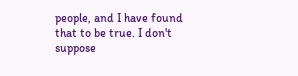people, and I have found that to be true. I don't suppose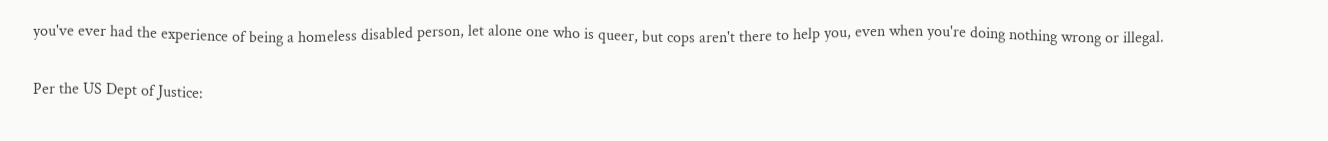you've ever had the experience of being a homeless disabled person, let alone one who is queer, but cops aren't there to help you, even when you're doing nothing wrong or illegal.

Per the US Dept of Justice: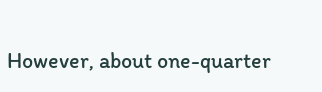However, about one-quarter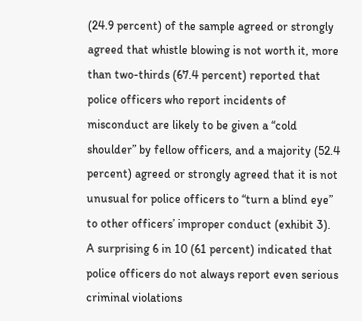(24.9 percent) of the sample agreed or strongly agreed that whistle blowing is not worth it, more than two-thirds (67.4 percent) reported that police officers who report incidents of misconduct are likely to be given a “cold shoulder” by fellow officers, and a majority (52.4 percent) agreed or strongly agreed that it is not unusual for police officers to “turn a blind eye” to other officers’ improper conduct (exhibit 3). A surprising 6 in 10 (61 percent) indicated that police officers do not always report even serious criminal violations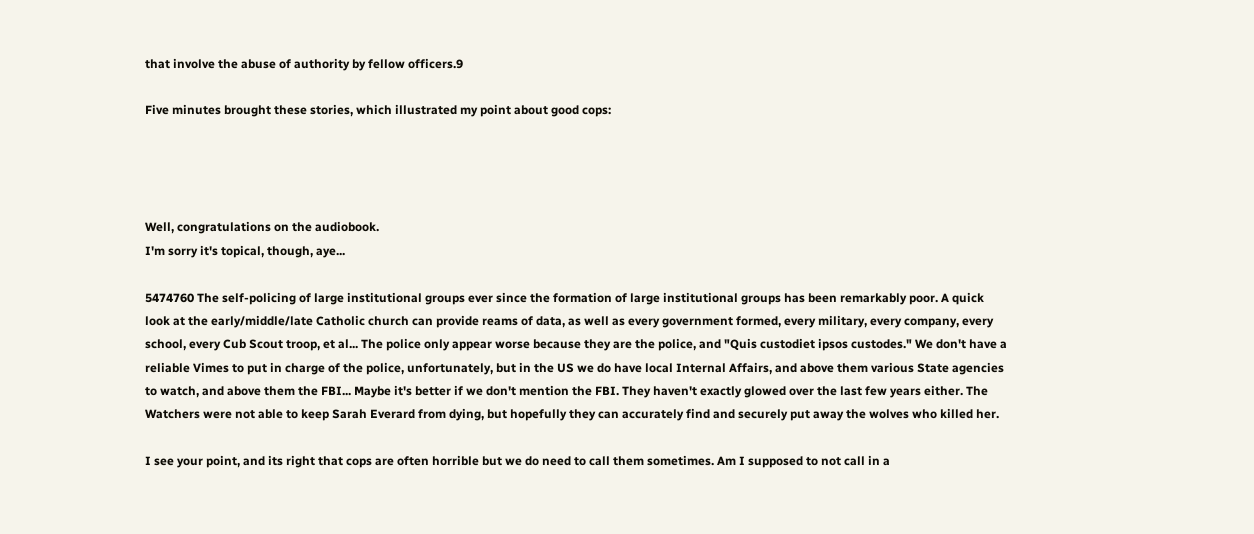that involve the abuse of authority by fellow officers.9

Five minutes brought these stories, which illustrated my point about good cops:




Well, congratulations on the audiobook.
I'm sorry it's topical, though, aye...

5474760 The self-policing of large institutional groups ever since the formation of large institutional groups has been remarkably poor. A quick look at the early/middle/late Catholic church can provide reams of data, as well as every government formed, every military, every company, every school, every Cub Scout troop, et al... The police only appear worse because they are the police, and "Quis custodiet ipsos custodes." We don't have a reliable Vimes to put in charge of the police, unfortunately, but in the US we do have local Internal Affairs, and above them various State agencies to watch, and above them the FBI... Maybe it's better if we don't mention the FBI. They haven't exactly glowed over the last few years either. The Watchers were not able to keep Sarah Everard from dying, but hopefully they can accurately find and securely put away the wolves who killed her.

I see your point, and its right that cops are often horrible but we do need to call them sometimes. Am I supposed to not call in a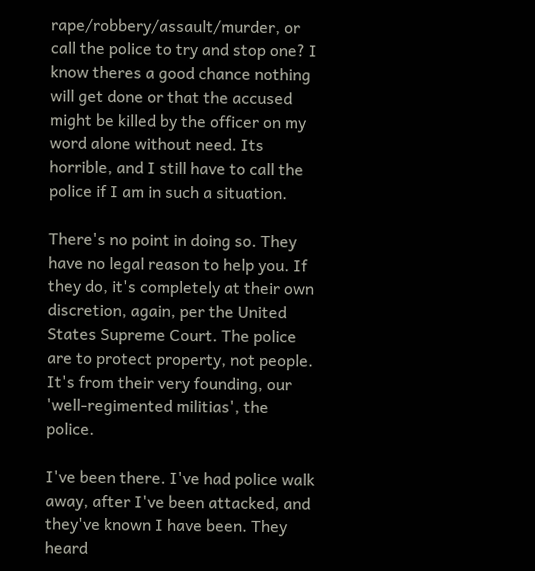rape/robbery/assault/murder, or call the police to try and stop one? I know theres a good chance nothing will get done or that the accused might be killed by the officer on my word alone without need. Its horrible, and I still have to call the police if I am in such a situation.

There's no point in doing so. They have no legal reason to help you. If they do, it's completely at their own discretion, again, per the United States Supreme Court. The police are to protect property, not people. It's from their very founding, our 'well-regimented militias', the police.

I've been there. I've had police walk away, after I've been attacked, and they've known I have been. They heard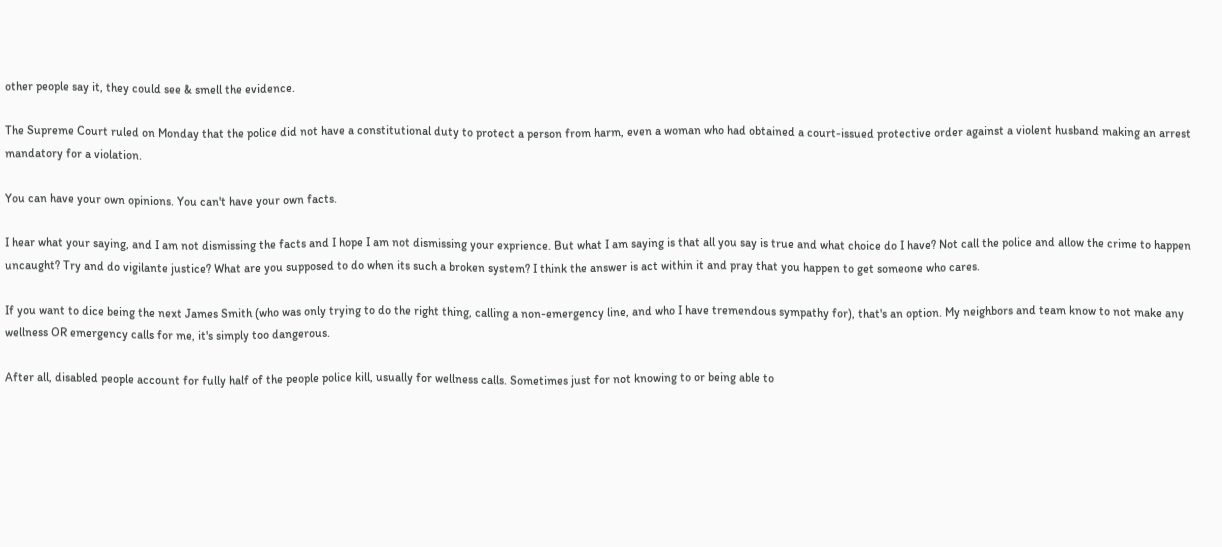other people say it, they could see & smell the evidence.

The Supreme Court ruled on Monday that the police did not have a constitutional duty to protect a person from harm, even a woman who had obtained a court-issued protective order against a violent husband making an arrest mandatory for a violation.

You can have your own opinions. You can't have your own facts.

I hear what your saying, and I am not dismissing the facts and I hope I am not dismissing your exprience. But what I am saying is that all you say is true and what choice do I have? Not call the police and allow the crime to happen uncaught? Try and do vigilante justice? What are you supposed to do when its such a broken system? I think the answer is act within it and pray that you happen to get someone who cares.

If you want to dice being the next James Smith (who was only trying to do the right thing, calling a non-emergency line, and who I have tremendous sympathy for), that's an option. My neighbors and team know to not make any wellness OR emergency calls for me, it's simply too dangerous.

After all, disabled people account for fully half of the people police kill, usually for wellness calls. Sometimes just for not knowing to or being able to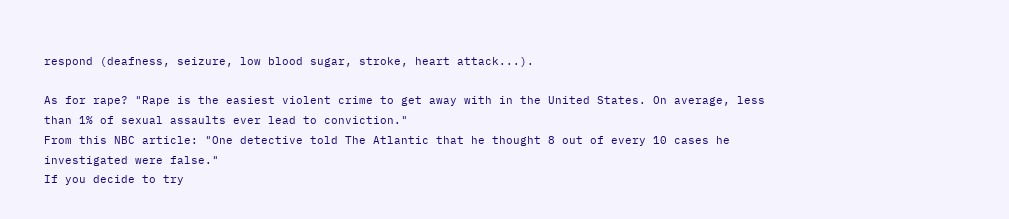respond (deafness, seizure, low blood sugar, stroke, heart attack...).

As for rape? "Rape is the easiest violent crime to get away with in the United States. On average, less than 1% of sexual assaults ever lead to conviction."
From this NBC article: "One detective told The Atlantic that he thought 8 out of every 10 cases he investigated were false."
If you decide to try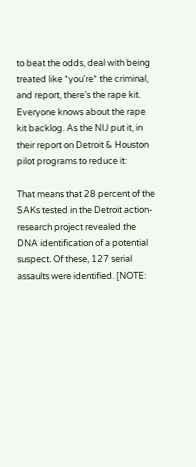to beat the odds, deal with being treated like *you're* the criminal, and report, there's the rape kit. Everyone knows about the rape kit backlog. As the NIJ put it, in their report on Detroit & Houston pilot programs to reduce it:

That means that 28 percent of the SAKs tested in the Detroit action-research project revealed the DNA identification of a potential suspect. Of these, 127 serial assaults were identified. [NOTE: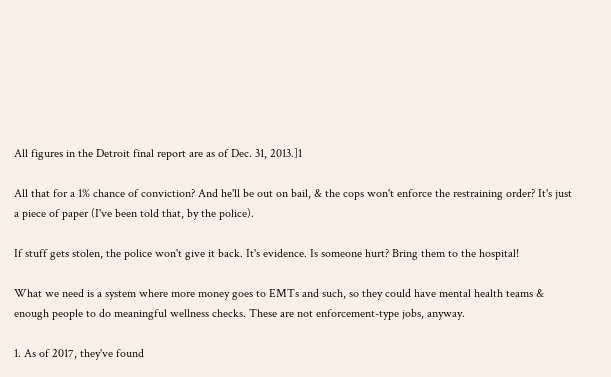All figures in the Detroit final report are as of Dec. 31, 2013.]1

All that for a 1% chance of conviction? And he'll be out on bail, & the cops won't enforce the restraining order? It's just a piece of paper (I've been told that, by the police).

If stuff gets stolen, the police won't give it back. It's evidence. Is someone hurt? Bring them to the hospital!

What we need is a system where more money goes to EMTs and such, so they could have mental health teams & enough people to do meaningful wellness checks. These are not enforcement-type jobs, anyway.

1. As of 2017, they've found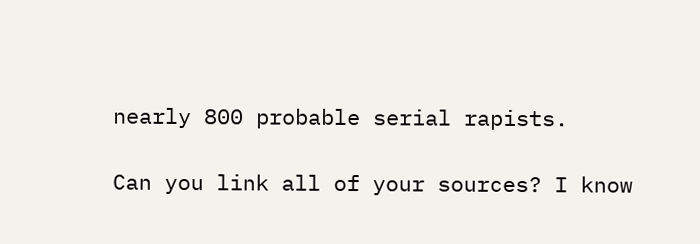nearly 800 probable serial rapists.

Can you link all of your sources? I know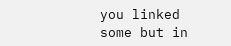you linked some but in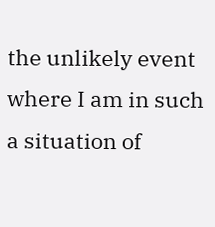the unlikely event where I am in such a situation of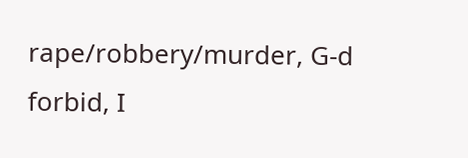rape/robbery/murder, G-d forbid, I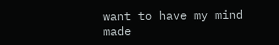want to have my mind made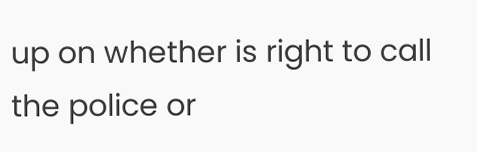up on whether is right to call the police or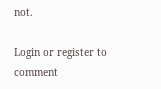not.

Login or register to comment